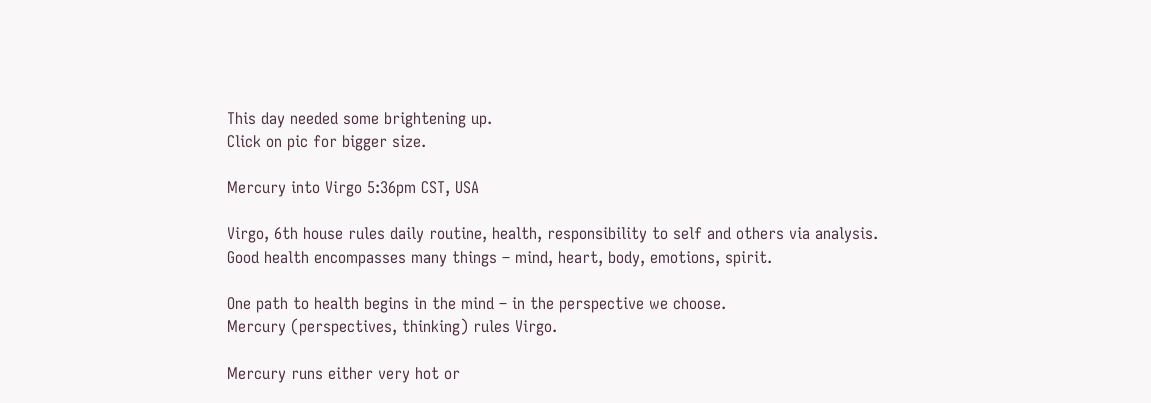This day needed some brightening up.
Click on pic for bigger size.

Mercury into Virgo 5:36pm CST, USA

Virgo, 6th house rules daily routine, health, responsibility to self and others via analysis.
Good health encompasses many things – mind, heart, body, emotions, spirit.

One path to health begins in the mind – in the perspective we choose.
Mercury (perspectives, thinking) rules Virgo.

Mercury runs either very hot or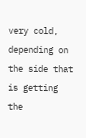very cold, depending on the side that is getting the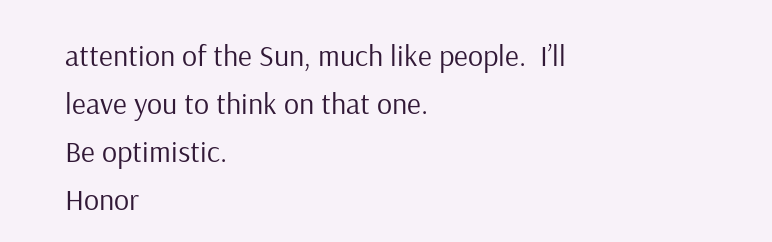attention of the Sun, much like people.  I’ll leave you to think on that one.
Be optimistic.
Honor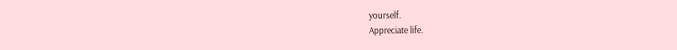yourself.
Appreciate life.